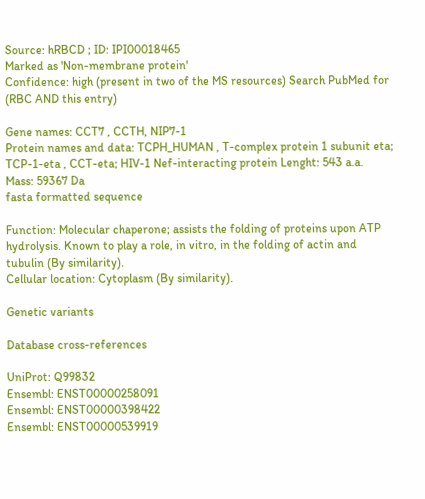Source: hRBCD ; ID: IPI00018465
Marked as 'Non-membrane protein'
Confidence: high (present in two of the MS resources) Search PubMed for
(RBC AND this entry)

Gene names: CCT7 , CCTH, NIP7-1
Protein names and data: TCPH_HUMAN , T-complex protein 1 subunit eta; TCP-1-eta , CCT-eta; HIV-1 Nef-interacting protein Lenght: 543 a.a.
Mass: 59367 Da
fasta formatted sequence

Function: Molecular chaperone; assists the folding of proteins upon ATP hydrolysis. Known to play a role, in vitro, in the folding of actin and tubulin (By similarity).
Cellular location: Cytoplasm (By similarity).

Genetic variants

Database cross-references

UniProt: Q99832
Ensembl: ENST00000258091
Ensembl: ENST00000398422
Ensembl: ENST00000539919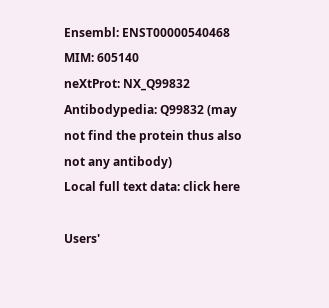Ensembl: ENST00000540468
MIM: 605140
neXtProt: NX_Q99832
Antibodypedia: Q99832 (may not find the protein thus also not any antibody)
Local full text data: click here

Users'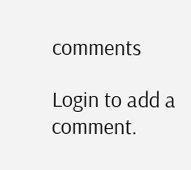comments

Login to add a comment.